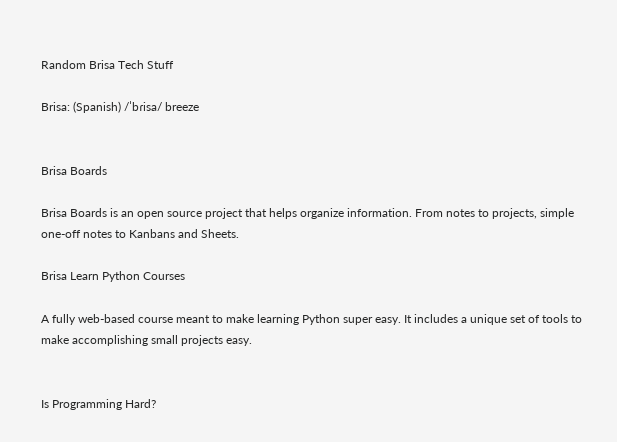Random Brisa Tech Stuff

Brisa: (Spanish) /ˈbɾisa/ breeze


Brisa Boards

Brisa Boards is an open source project that helps organize information. From notes to projects, simple one-off notes to Kanbans and Sheets.

Brisa Learn Python Courses

A fully web-based course meant to make learning Python super easy. It includes a unique set of tools to make accomplishing small projects easy.


Is Programming Hard?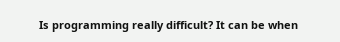Is programming really difficult? It can be when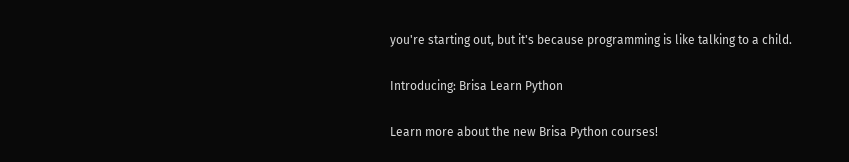you're starting out, but it's because programming is like talking to a child.

Introducing: Brisa Learn Python

Learn more about the new Brisa Python courses!